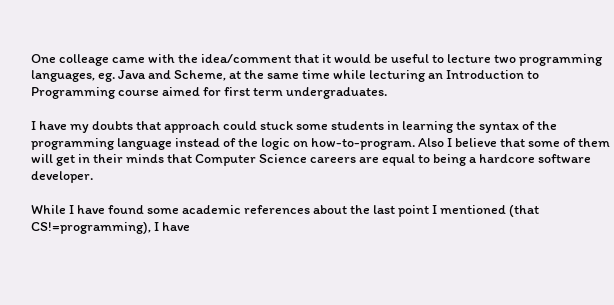One colleage came with the idea/comment that it would be useful to lecture two programming languages, eg. Java and Scheme, at the same time while lecturing an Introduction to Programming course aimed for first term undergraduates.

I have my doubts that approach could stuck some students in learning the syntax of the programming language instead of the logic on how-to-program. Also I believe that some of them will get in their minds that Computer Science careers are equal to being a hardcore software developer.

While I have found some academic references about the last point I mentioned (that CS!=programming), I have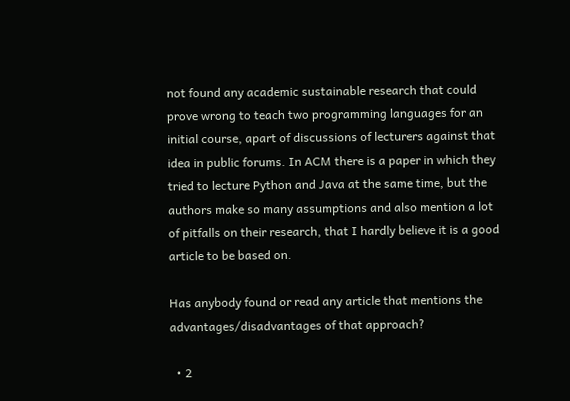not found any academic sustainable research that could prove wrong to teach two programming languages for an initial course, apart of discussions of lecturers against that idea in public forums. In ACM there is a paper in which they tried to lecture Python and Java at the same time, but the authors make so many assumptions and also mention a lot of pitfalls on their research, that I hardly believe it is a good article to be based on.

Has anybody found or read any article that mentions the advantages/disadvantages of that approach?

  • 2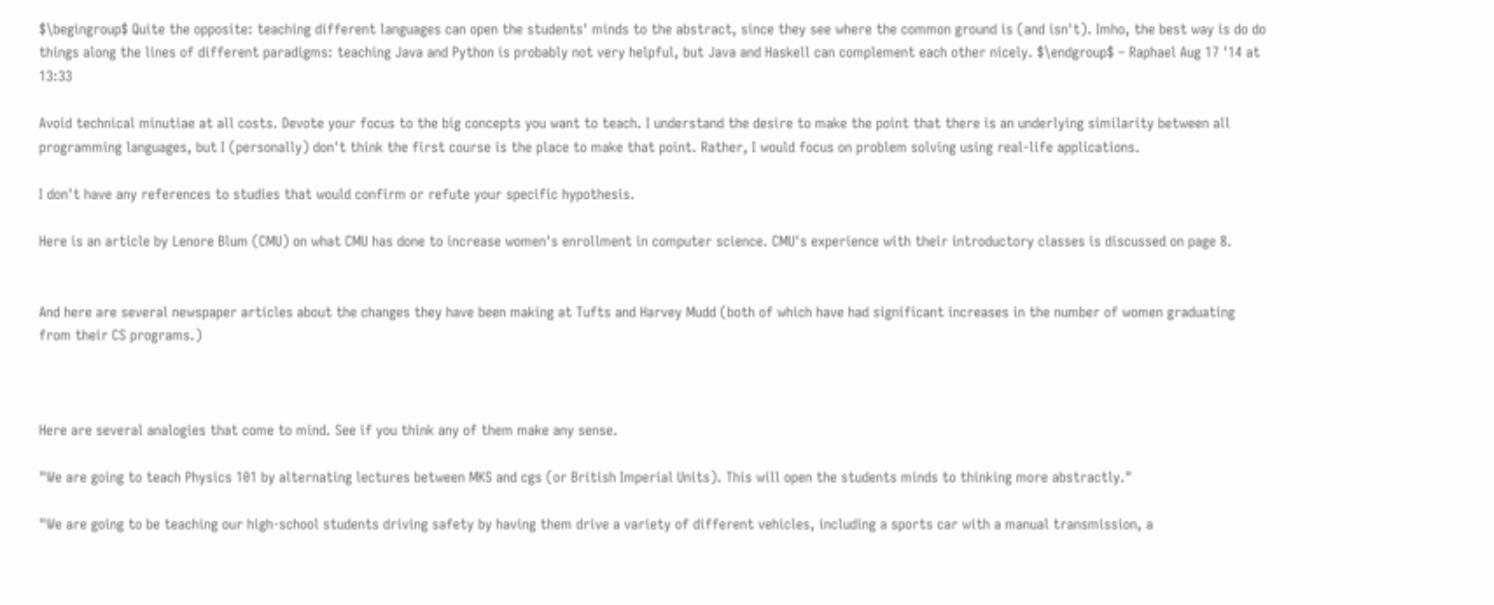$\begingroup$ Quite the opposite: teaching different languages can open the students' minds to the abstract, since they see where the common ground is (and isn't). Imho, the best way is do do things along the lines of different paradigms: teaching Java and Python is probably not very helpful, but Java and Haskell can complement each other nicely. $\endgroup$ – Raphael Aug 17 '14 at 13:33

Avoid technical minutiae at all costs. Devote your focus to the big concepts you want to teach. I understand the desire to make the point that there is an underlying similarity between all programming languages, but I (personally) don't think the first course is the place to make that point. Rather, I would focus on problem solving using real-life applications.

I don't have any references to studies that would confirm or refute your specific hypothesis.

Here is an article by Lenore Blum (CMU) on what CMU has done to increase women's enrollment in computer science. CMU's experience with their introductory classes is discussed on page 8.


And here are several newspaper articles about the changes they have been making at Tufts and Harvey Mudd (both of which have had significant increases in the number of women graduating from their CS programs.)



Here are several analogies that come to mind. See if you think any of them make any sense.

"We are going to teach Physics 101 by alternating lectures between MKS and cgs (or British Imperial Units). This will open the students minds to thinking more abstractly."

"We are going to be teaching our high-school students driving safety by having them drive a variety of different vehicles, including a sports car with a manual transmission, a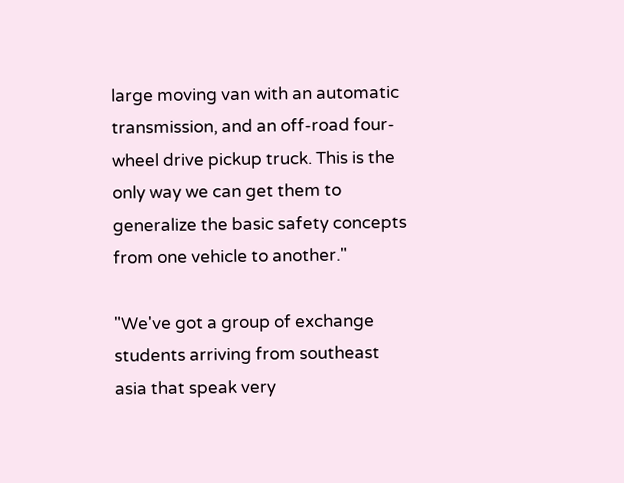large moving van with an automatic transmission, and an off-road four-wheel drive pickup truck. This is the only way we can get them to generalize the basic safety concepts from one vehicle to another."

"We've got a group of exchange students arriving from southeast asia that speak very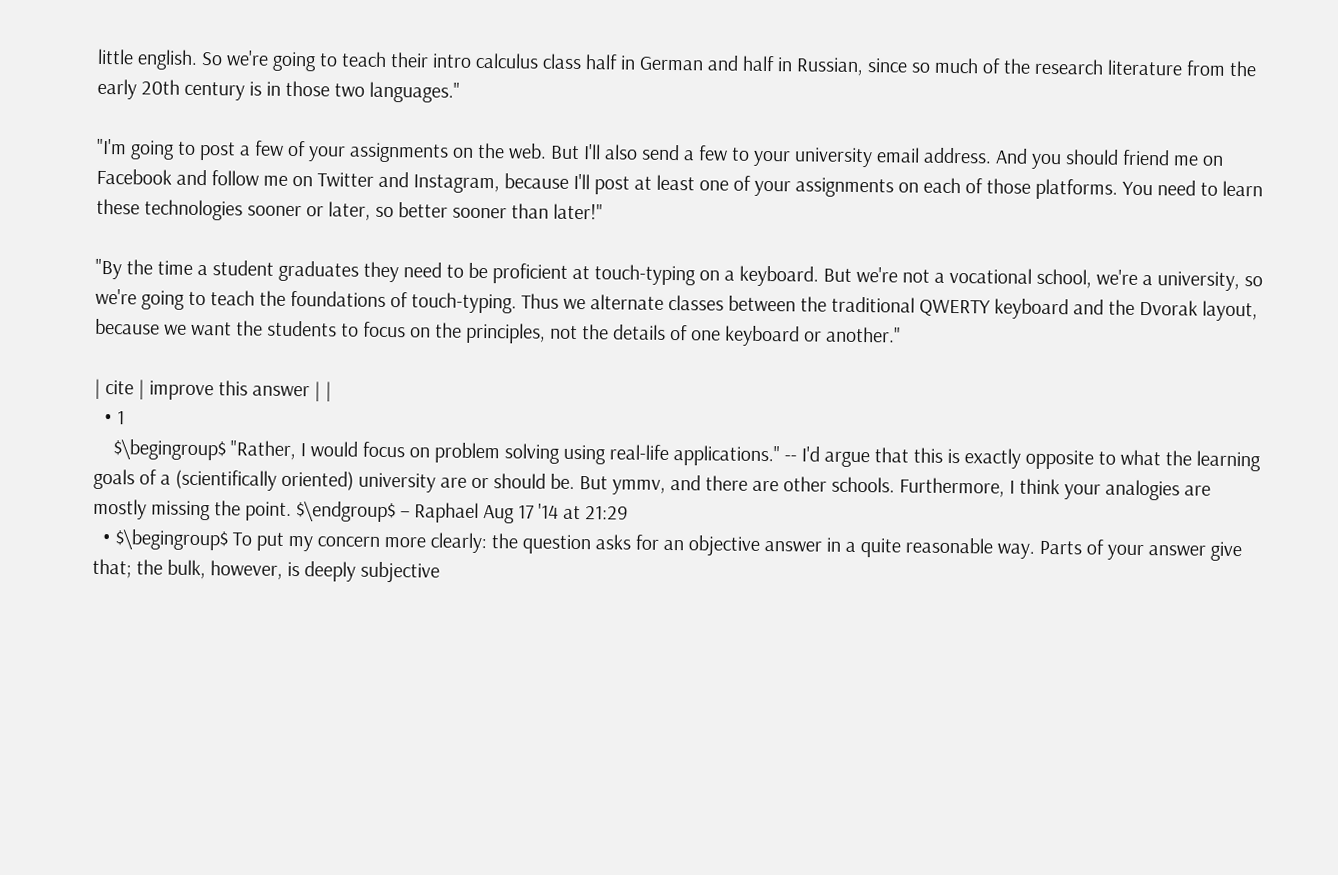little english. So we're going to teach their intro calculus class half in German and half in Russian, since so much of the research literature from the early 20th century is in those two languages."

"I'm going to post a few of your assignments on the web. But I'll also send a few to your university email address. And you should friend me on Facebook and follow me on Twitter and Instagram, because I'll post at least one of your assignments on each of those platforms. You need to learn these technologies sooner or later, so better sooner than later!"

"By the time a student graduates they need to be proficient at touch-typing on a keyboard. But we're not a vocational school, we're a university, so we're going to teach the foundations of touch-typing. Thus we alternate classes between the traditional QWERTY keyboard and the Dvorak layout, because we want the students to focus on the principles, not the details of one keyboard or another."

| cite | improve this answer | |
  • 1
    $\begingroup$ "Rather, I would focus on problem solving using real-life applications." -- I'd argue that this is exactly opposite to what the learning goals of a (scientifically oriented) university are or should be. But ymmv, and there are other schools. Furthermore, I think your analogies are mostly missing the point. $\endgroup$ – Raphael Aug 17 '14 at 21:29
  • $\begingroup$ To put my concern more clearly: the question asks for an objective answer in a quite reasonable way. Parts of your answer give that; the bulk, however, is deeply subjective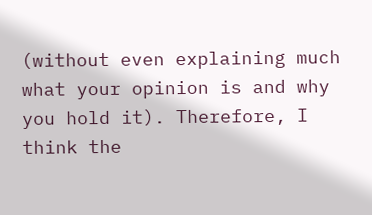(without even explaining much what your opinion is and why you hold it). Therefore, I think the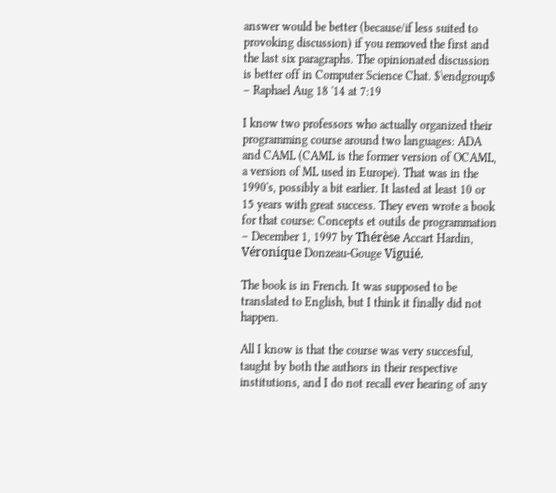answer would be better (because/if less suited to provoking discussion) if you removed the first and the last six paragraphs. The opinionated discussion is better off in Computer Science Chat. $\endgroup$ – Raphael Aug 18 '14 at 7:19

I know two professors who actually organized their programming course around two languages: ADA and CAML (CAML is the former version of OCAML, a version of ML used in Europe). That was in the 1990's, possibly a bit earlier. It lasted at least 10 or 15 years with great success. They even wrote a book for that course: Concepts et outils de programmation – December 1, 1997 by Thérèse Accart Hardin, Véronique Donzeau-Gouge Viguié.

The book is in French. It was supposed to be translated to English, but I think it finally did not happen.

All I know is that the course was very succesful, taught by both the authors in their respective institutions, and I do not recall ever hearing of any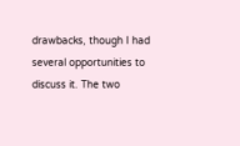drawbacks, though I had several opportunities to discuss it. The two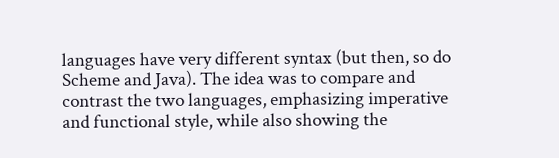languages have very different syntax (but then, so do Scheme and Java). The idea was to compare and contrast the two languages, emphasizing imperative and functional style, while also showing the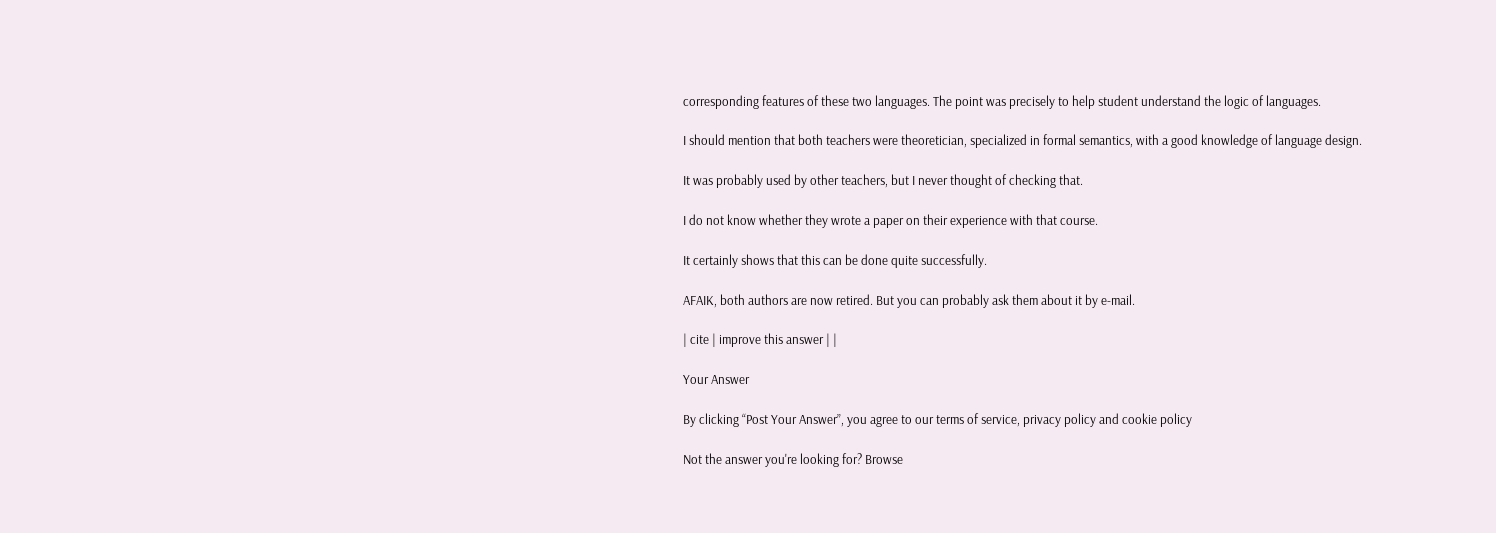corresponding features of these two languages. The point was precisely to help student understand the logic of languages.

I should mention that both teachers were theoretician, specialized in formal semantics, with a good knowledge of language design.

It was probably used by other teachers, but I never thought of checking that.

I do not know whether they wrote a paper on their experience with that course.

It certainly shows that this can be done quite successfully.

AFAIK, both authors are now retired. But you can probably ask them about it by e-mail.

| cite | improve this answer | |

Your Answer

By clicking “Post Your Answer”, you agree to our terms of service, privacy policy and cookie policy

Not the answer you're looking for? Browse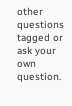other questions tagged or ask your own question.